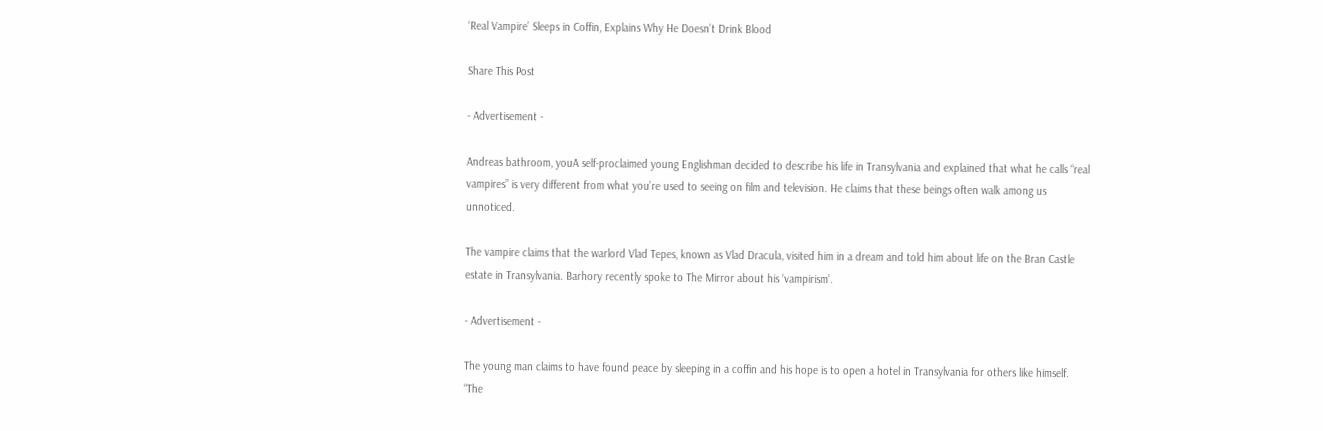‘Real Vampire’ Sleeps in Coffin, Explains Why He Doesn’t Drink Blood

Share This Post

- Advertisement -

Andreas bathroom, youA self-proclaimed young Englishman decided to describe his life in Transylvania and explained that what he calls “real vampires” is very different from what you’re used to seeing on film and television. He claims that these beings often walk among us unnoticed.

The vampire claims that the warlord Vlad Tepes, known as Vlad Dracula, visited him in a dream and told him about life on the Bran Castle estate in Transylvania. Barhory recently spoke to The Mirror about his ‘vampirism’.

- Advertisement -

The young man claims to have found peace by sleeping in a coffin and his hope is to open a hotel in Transylvania for others like himself. “The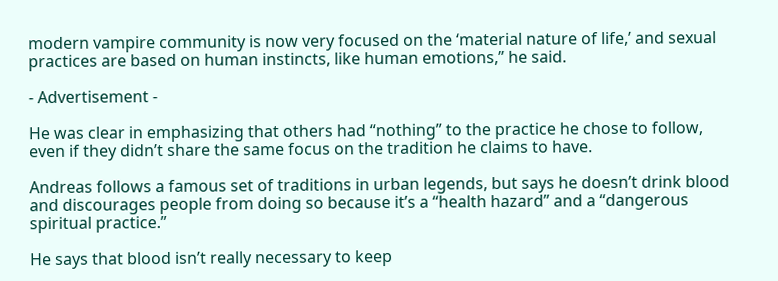modern vampire community is now very focused on the ‘material nature of life,’ and sexual practices are based on human instincts, like human emotions,” he said.

- Advertisement -

He was clear in emphasizing that others had “nothing” to the practice he chose to follow, even if they didn’t share the same focus on the tradition he claims to have.

Andreas follows a famous set of traditions in urban legends, but says he doesn’t drink blood and discourages people from doing so because it’s a “health hazard” and a “dangerous spiritual practice.”

He says that blood isn’t really necessary to keep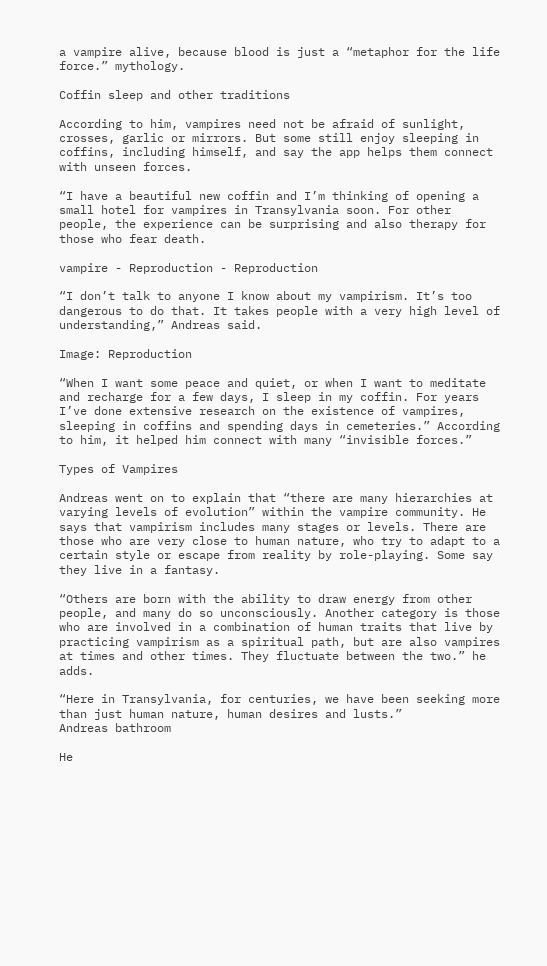a vampire alive, because blood is just a “metaphor for the life force.” mythology.

Coffin sleep and other traditions

According to him, vampires need not be afraid of sunlight, crosses, garlic or mirrors. But some still enjoy sleeping in coffins, including himself, and say the app helps them connect with unseen forces.

“I have a beautiful new coffin and I’m thinking of opening a small hotel for vampires in Transylvania soon. For other people, the experience can be surprising and also therapy for those who fear death.

vampire - Reproduction - Reproduction

“I don’t talk to anyone I know about my vampirism. It’s too dangerous to do that. It takes people with a very high level of understanding,” Andreas said.

Image: Reproduction

“When I want some peace and quiet, or when I want to meditate and recharge for a few days, I sleep in my coffin. For years I’ve done extensive research on the existence of vampires, sleeping in coffins and spending days in cemeteries.” According to him, it helped him connect with many “invisible forces.”

Types of Vampires

Andreas went on to explain that “there are many hierarchies at varying levels of evolution” within the vampire community. He says that vampirism includes many stages or levels. There are those who are very close to human nature, who try to adapt to a certain style or escape from reality by role-playing. Some say they live in a fantasy.

“Others are born with the ability to draw energy from other people, and many do so unconsciously. Another category is those who are involved in a combination of human traits that live by practicing vampirism as a spiritual path, but are also vampires at times and other times. They fluctuate between the two.” he adds.

“Here in Transylvania, for centuries, we have been seeking more than just human nature, human desires and lusts.”
Andreas bathroom

He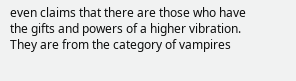even claims that there are those who have the gifts and powers of a higher vibration. They are from the category of vampires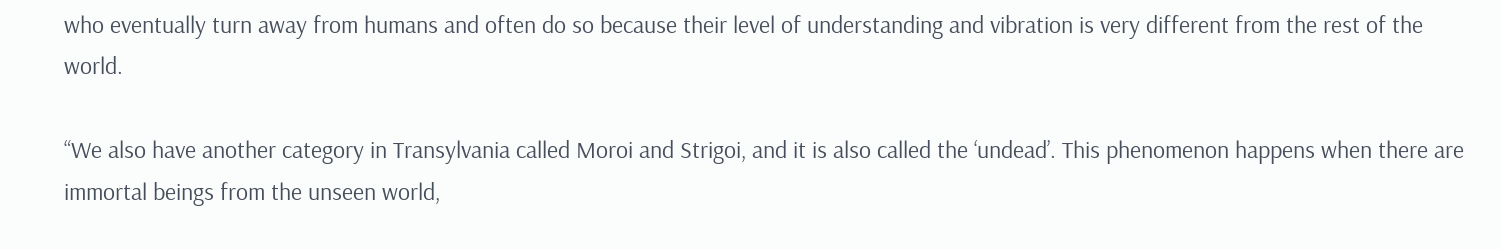who eventually turn away from humans and often do so because their level of understanding and vibration is very different from the rest of the world.

“We also have another category in Transylvania called Moroi and Strigoi, and it is also called the ‘undead’. This phenomenon happens when there are immortal beings from the unseen world,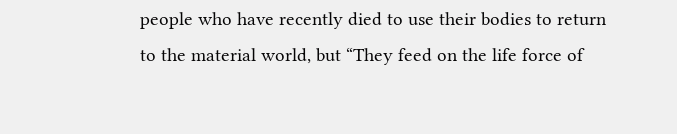people who have recently died to use their bodies to return to the material world, but “They feed on the life force of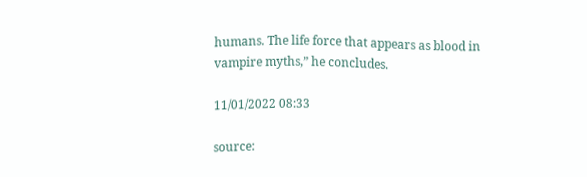humans. The life force that appears as blood in vampire myths,” he concludes.

11/01/2022 08:33

source: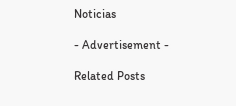Noticias

- Advertisement -

Related Posts